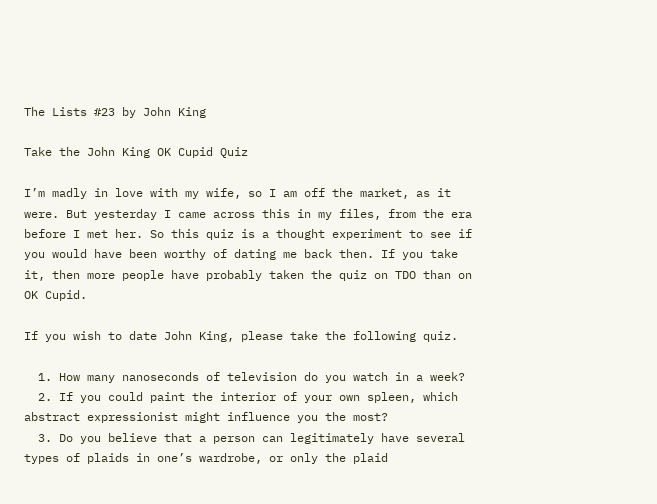The Lists #23 by John King

Take the John King OK Cupid Quiz

I’m madly in love with my wife, so I am off the market, as it were. But yesterday I came across this in my files, from the era before I met her. So this quiz is a thought experiment to see if you would have been worthy of dating me back then. If you take it, then more people have probably taken the quiz on TDO than on OK Cupid.

If you wish to date John King, please take the following quiz.

  1. How many nanoseconds of television do you watch in a week?
  2. If you could paint the interior of your own spleen, which abstract expressionist might influence you the most?
  3. Do you believe that a person can legitimately have several types of plaids in one’s wardrobe, or only the plaid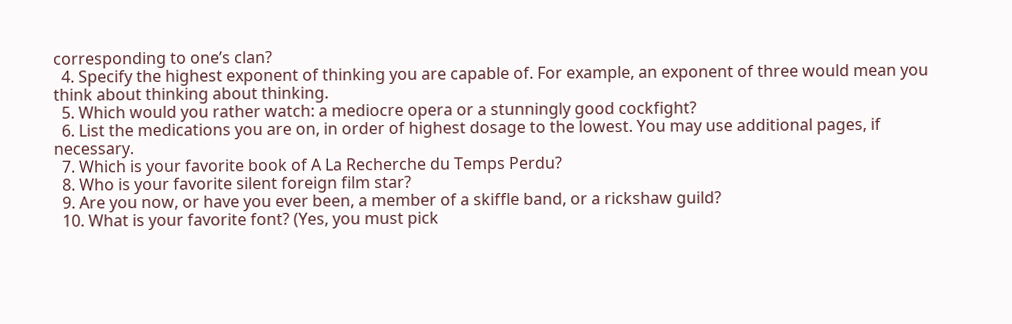corresponding to one’s clan?
  4. Specify the highest exponent of thinking you are capable of. For example, an exponent of three would mean you think about thinking about thinking.
  5. Which would you rather watch: a mediocre opera or a stunningly good cockfight?
  6. List the medications you are on, in order of highest dosage to the lowest. You may use additional pages, if necessary.
  7. Which is your favorite book of A La Recherche du Temps Perdu?
  8. Who is your favorite silent foreign film star?
  9. Are you now, or have you ever been, a member of a skiffle band, or a rickshaw guild?
  10. What is your favorite font? (Yes, you must pick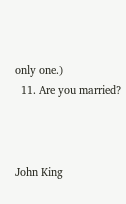only one.)
  11. Are you married?



John King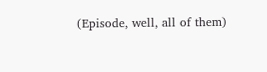(Episode, well, all of them)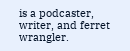is a podcaster, writer, and ferret wrangler.